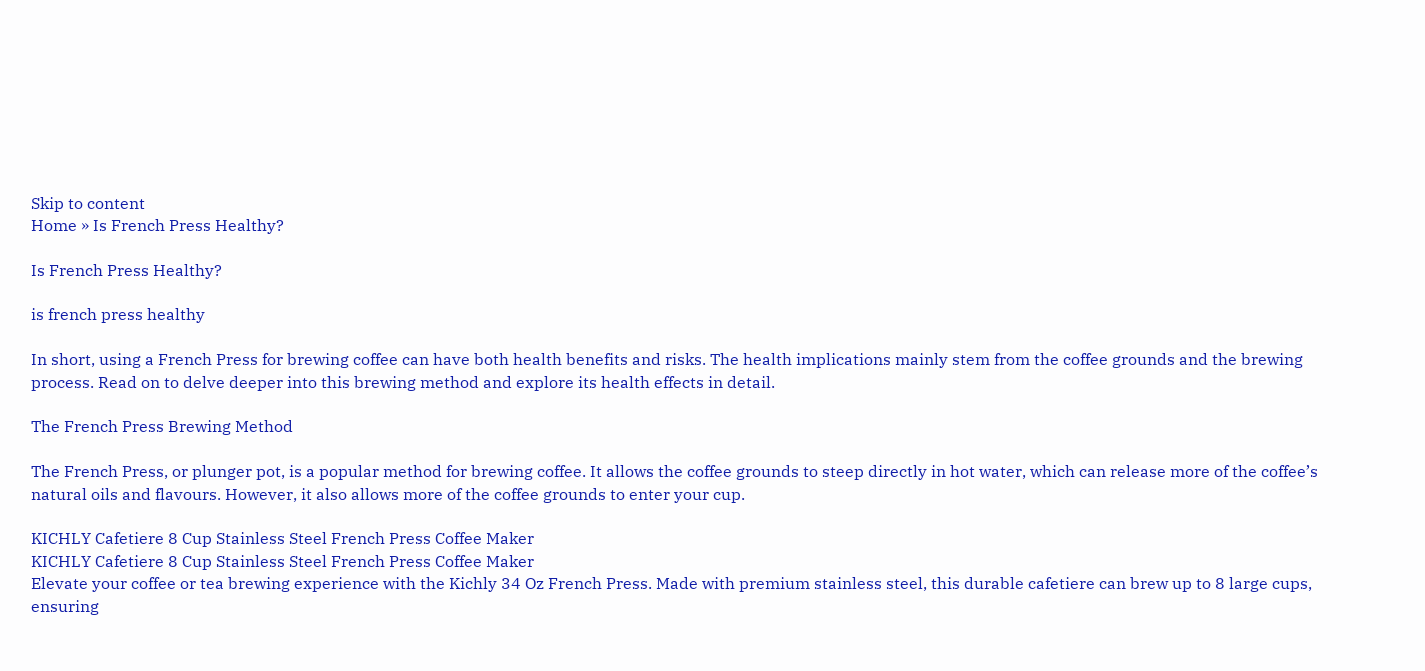Skip to content
Home » Is French Press Healthy?

Is French Press Healthy?

is french press healthy

In short, using a French Press for brewing coffee can have both health benefits and risks. The health implications mainly stem from the coffee grounds and the brewing process. Read on to delve deeper into this brewing method and explore its health effects in detail.

The French Press Brewing Method

The French Press, or plunger pot, is a popular method for brewing coffee. It allows the coffee grounds to steep directly in hot water, which can release more of the coffee’s natural oils and flavours. However, it also allows more of the coffee grounds to enter your cup.

KICHLY Cafetiere 8 Cup Stainless Steel French Press Coffee Maker
KICHLY Cafetiere 8 Cup Stainless Steel French Press Coffee Maker
Elevate your coffee or tea brewing experience with the Kichly 34 Oz French Press. Made with premium stainless steel, this durable cafetiere can brew up to 8 large cups, ensuring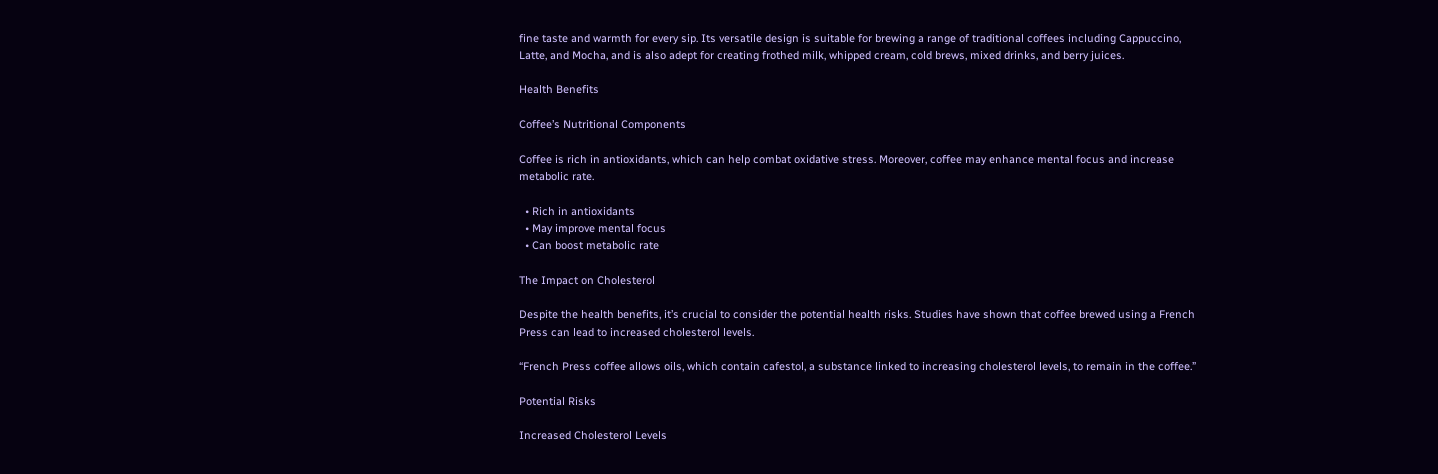fine taste and warmth for every sip. Its versatile design is suitable for brewing a range of traditional coffees including Cappuccino, Latte, and Mocha, and is also adept for creating frothed milk, whipped cream, cold brews, mixed drinks, and berry juices.

Health Benefits

Coffee’s Nutritional Components

Coffee is rich in antioxidants, which can help combat oxidative stress. Moreover, coffee may enhance mental focus and increase metabolic rate.

  • Rich in antioxidants
  • May improve mental focus
  • Can boost metabolic rate

The Impact on Cholesterol

Despite the health benefits, it’s crucial to consider the potential health risks. Studies have shown that coffee brewed using a French Press can lead to increased cholesterol levels.

“French Press coffee allows oils, which contain cafestol, a substance linked to increasing cholesterol levels, to remain in the coffee.”

Potential Risks

Increased Cholesterol Levels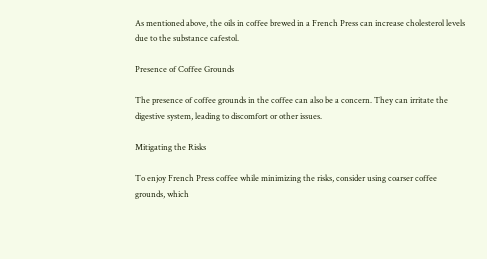As mentioned above, the oils in coffee brewed in a French Press can increase cholesterol levels due to the substance cafestol.

Presence of Coffee Grounds

The presence of coffee grounds in the coffee can also be a concern. They can irritate the digestive system, leading to discomfort or other issues.

Mitigating the Risks

To enjoy French Press coffee while minimizing the risks, consider using coarser coffee grounds, which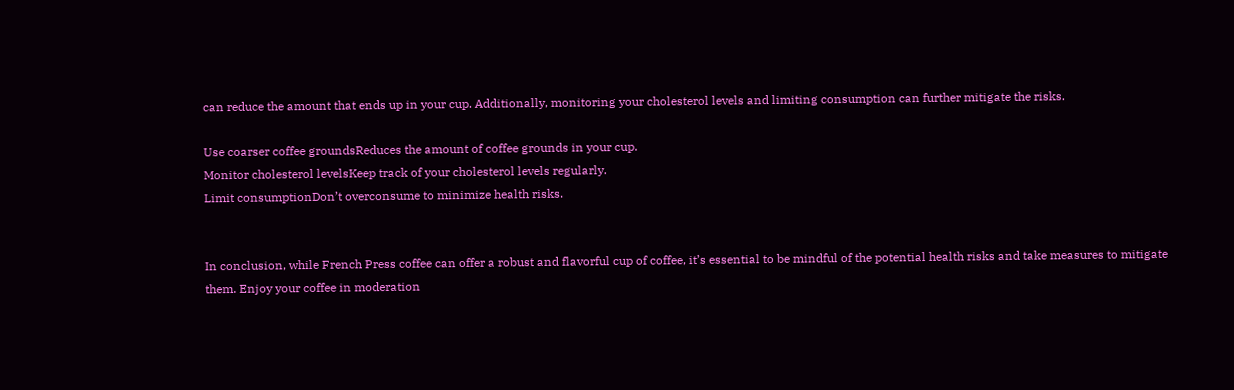can reduce the amount that ends up in your cup. Additionally, monitoring your cholesterol levels and limiting consumption can further mitigate the risks.

Use coarser coffee groundsReduces the amount of coffee grounds in your cup.
Monitor cholesterol levelsKeep track of your cholesterol levels regularly.
Limit consumptionDon’t overconsume to minimize health risks.


In conclusion, while French Press coffee can offer a robust and flavorful cup of coffee, it’s essential to be mindful of the potential health risks and take measures to mitigate them. Enjoy your coffee in moderation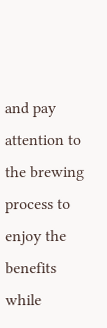and pay attention to the brewing process to enjoy the benefits while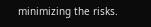minimizing the risks.